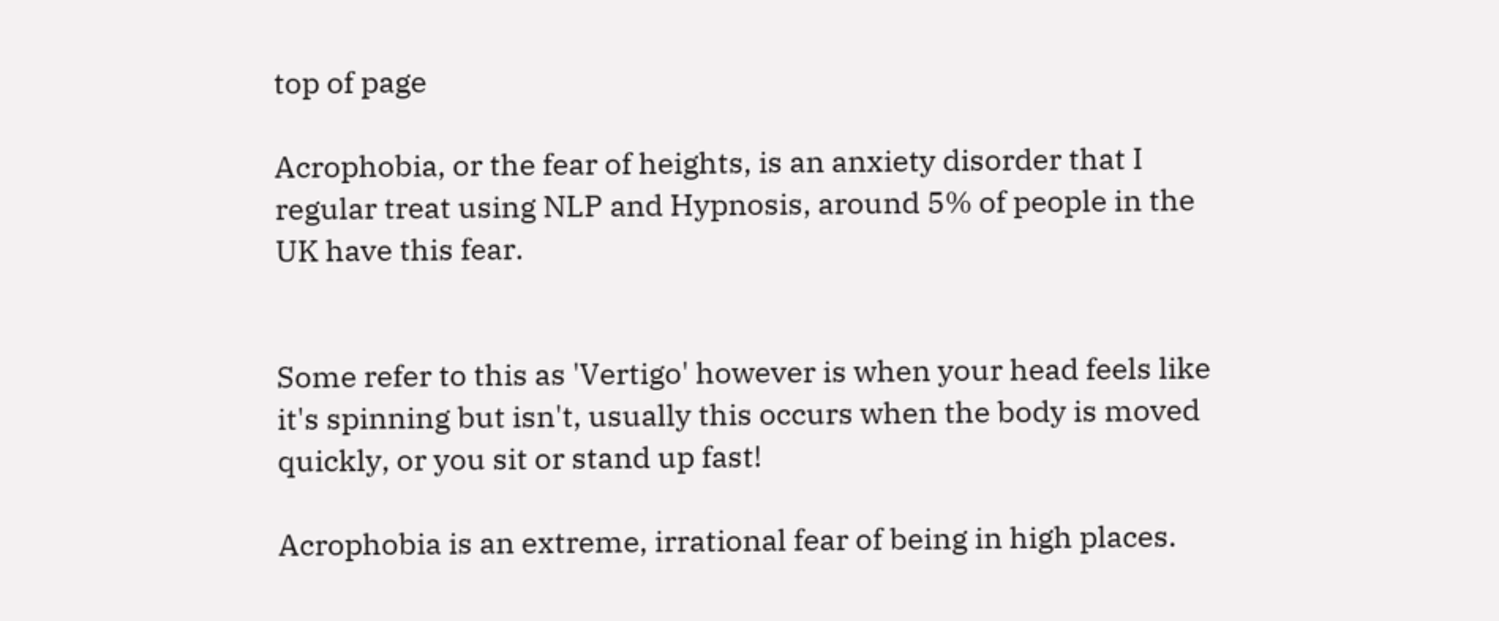top of page

Acrophobia, or the fear of heights, is an anxiety disorder that I regular treat using NLP and Hypnosis, around 5% of people in the UK have this fear.


Some refer to this as 'Vertigo' however is when your head feels like it's spinning but isn't, usually this occurs when the body is moved quickly, or you sit or stand up fast!

Acrophobia is an extreme, irrational fear of being in high places.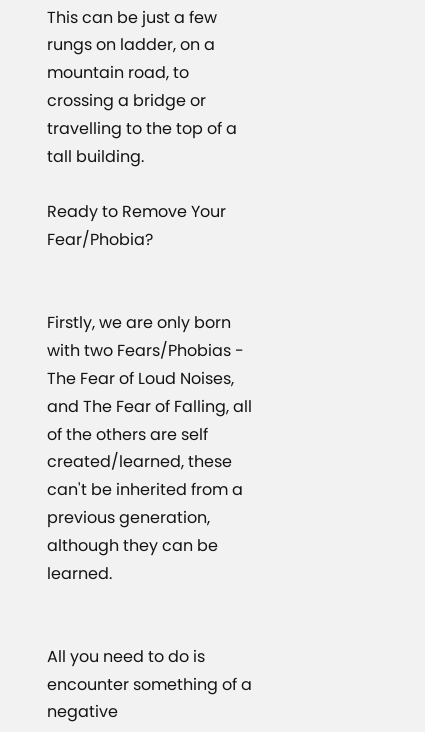This can be just a few rungs on ladder, on a mountain road, to crossing a bridge or travelling to the top of a tall building.

Ready to Remove Your Fear/Phobia?


Firstly, we are only born with two Fears/Phobias - The Fear of Loud Noises, and The Fear of Falling, all of the others are self created/learned, these can't be inherited from a previous generation, although they can be learned.


All you need to do is encounter something of a negative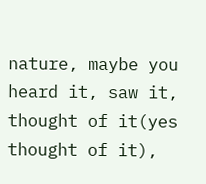nature, maybe you heard it, saw it, thought of it(yes thought of it),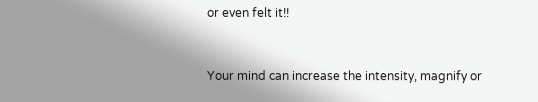or even felt it!!


Your mind can increase the intensity, magnify or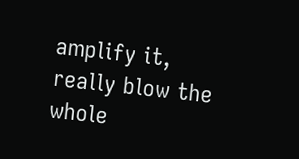amplify it, really blow the whole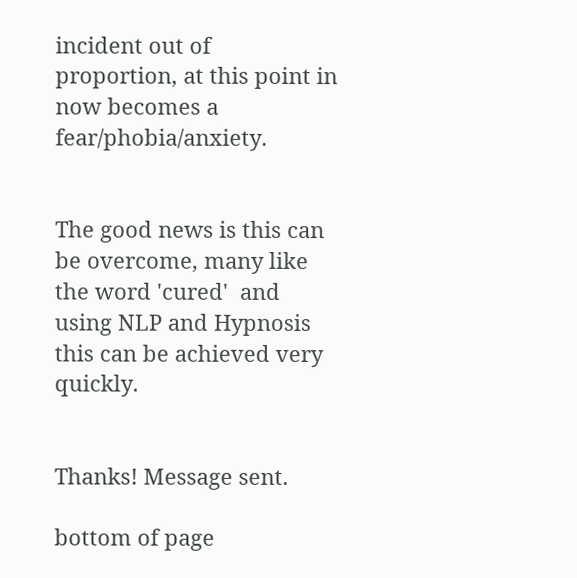incident out of proportion, at this point in now becomes a fear/phobia/anxiety.


The good news is this can be overcome, many like the word 'cured'  and using NLP and Hypnosis this can be achieved very quickly.


Thanks! Message sent.

bottom of page